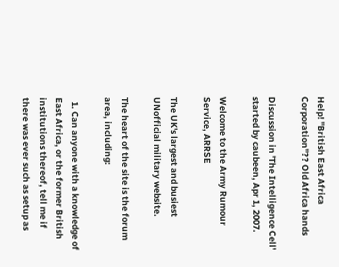Help! "British East Africa Corporation"?? Old Africa hands

Discussion in 'The Intelligence Cell' started by caubeen, Apr 1, 2007.

Welcome to the Army Rumour Service, ARRSE

The UK's largest and busiest UNofficial military website.

The heart of the site is the forum area, including:

  1. Can anyone with a knowledge of East Africa, or the former British institutions thereof, tell me if there was ever such as setup as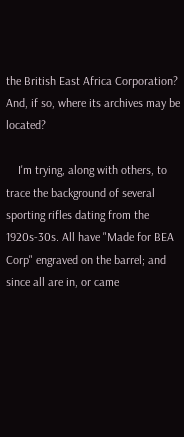the British East Africa Corporation? And, if so, where its archives may be located?

    I'm trying, along with others, to trace the background of several sporting rifles dating from the 1920s-30s. All have "Made for BEA Corp" engraved on the barrel; and since all are in, or came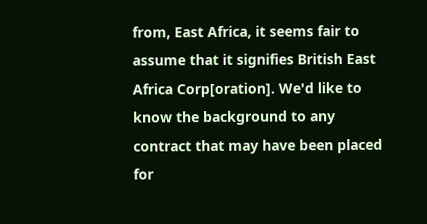from, East Africa, it seems fair to assume that it signifies British East Africa Corp[oration]. We'd like to know the background to any contract that may have been placed for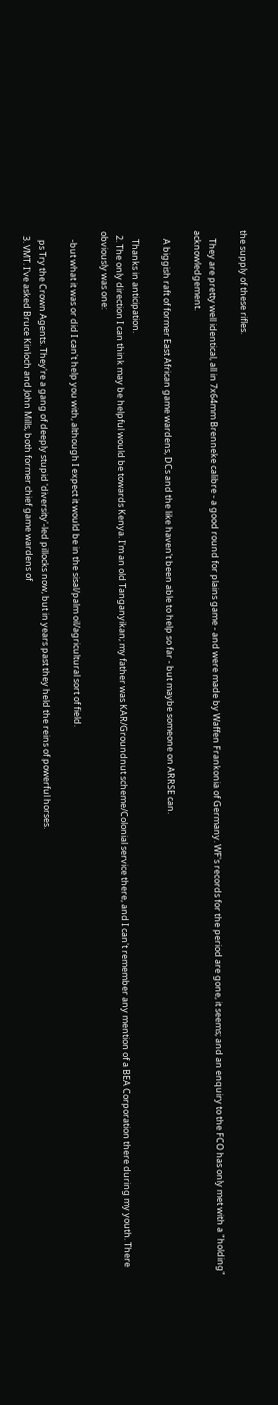the supply of these rifles.

    They are pretty well identical, all in 7x64mm Brenneke calibre - a good round for plains game - and were made by Waffen Frankonia of Germany. WF's records for the period are gone, it seems; and an enquiry to the FCO has only met with a "holding" acknowledgement.

    A biggish raft of former East African game wardens, DCs and the like haven't been able to help so far - but maybe someone on ARRSE can.

    Thanks in anticipation.
  2. The only direction I can think may be helpful would be towards Kenya. I'm an old Tanganyikan; my father was KAR/Groundnut scheme/Colonial service there, and I can't remember any mention of a BEA Corporation there during my youth. There obviously was one:

    -but what it was or did I can't help you with, although I expect it would be in the sisal/palm oil/agricultural sort of field.

    ps Try the Crown Agents. They're a gang of deeply stupid 'diversity'-led pillocks now, but in years past they held the reins of powerful horses.
  3. VMT. I've asked Bruce Kinloch and John Mills, both former chief game wardens of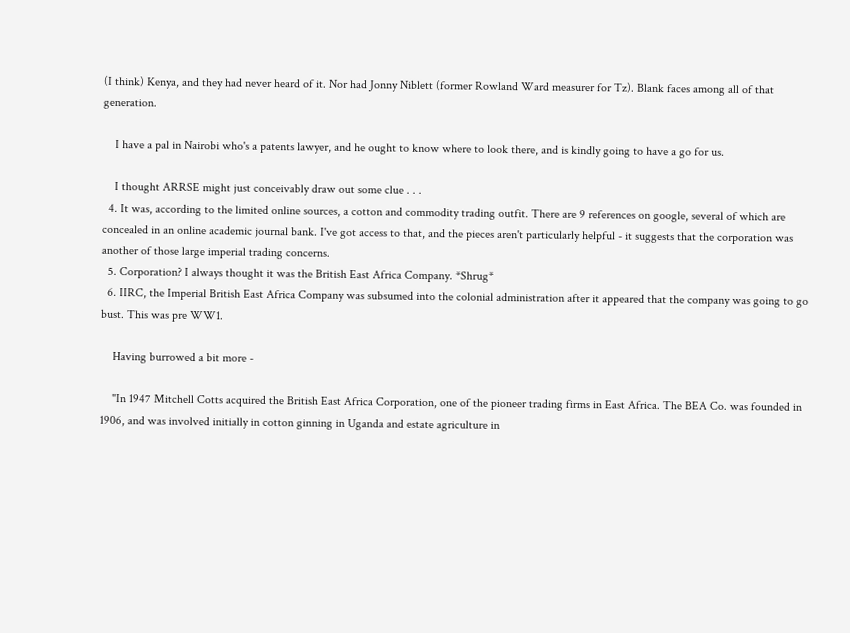(I think) Kenya, and they had never heard of it. Nor had Jonny Niblett (former Rowland Ward measurer for Tz). Blank faces among all of that generation.

    I have a pal in Nairobi who's a patents lawyer, and he ought to know where to look there, and is kindly going to have a go for us.

    I thought ARRSE might just conceivably draw out some clue . . .
  4. It was, according to the limited online sources, a cotton and commodity trading outfit. There are 9 references on google, several of which are concealed in an online academic journal bank. I've got access to that, and the pieces aren't particularly helpful - it suggests that the corporation was another of those large imperial trading concerns.
  5. Corporation? I always thought it was the British East Africa Company. *Shrug*
  6. IIRC, the Imperial British East Africa Company was subsumed into the colonial administration after it appeared that the company was going to go bust. This was pre WW1.

    Having burrowed a bit more -

    "In 1947 Mitchell Cotts acquired the British East Africa Corporation, one of the pioneer trading firms in East Africa. The BEA Co. was founded in 1906, and was involved initially in cotton ginning in Uganda and estate agriculture in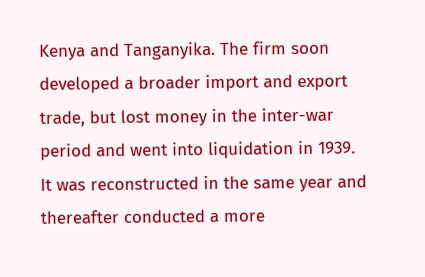Kenya and Tanganyika. The firm soon developed a broader import and export trade, but lost money in the inter-war period and went into liquidation in 1939. It was reconstructed in the same year and thereafter conducted a more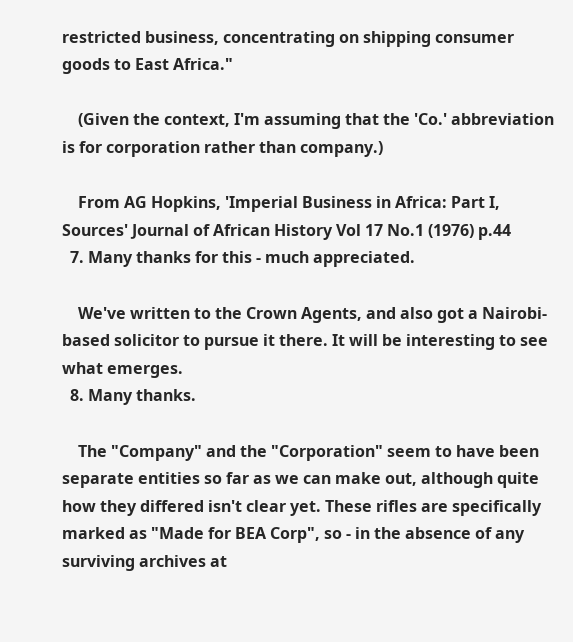restricted business, concentrating on shipping consumer goods to East Africa."

    (Given the context, I'm assuming that the 'Co.' abbreviation is for corporation rather than company.)

    From AG Hopkins, 'Imperial Business in Africa: Part I, Sources' Journal of African History Vol 17 No.1 (1976) p.44
  7. Many thanks for this - much appreciated.

    We've written to the Crown Agents, and also got a Nairobi-based solicitor to pursue it there. It will be interesting to see what emerges.
  8. Many thanks.

    The "Company" and the "Corporation" seem to have been separate entities so far as we can make out, although quite how they differed isn't clear yet. These rifles are specifically marked as "Made for BEA Corp", so - in the absence of any surviving archives at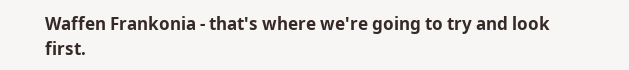Waffen Frankonia - that's where we're going to try and look first.